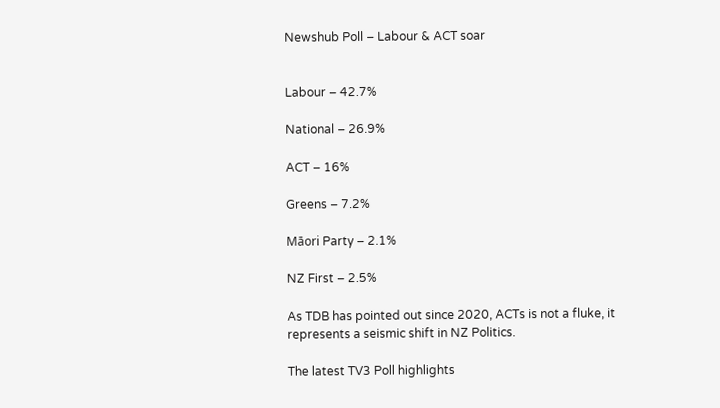Newshub Poll – Labour & ACT soar


Labour – 42.7%

National – 26.9%

ACT – 16%

Greens – 7.2%

Māori Party – 2.1%

NZ First – 2.5%

As TDB has pointed out since 2020, ACTs is not a fluke, it represents a seismic shift in NZ Politics.

The latest TV3 Poll highlights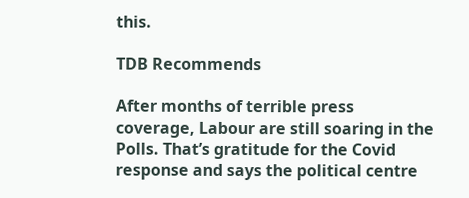this.

TDB Recommends

After months of terrible press coverage, Labour are still soaring in the Polls. That’s gratitude for the Covid response and says the political centre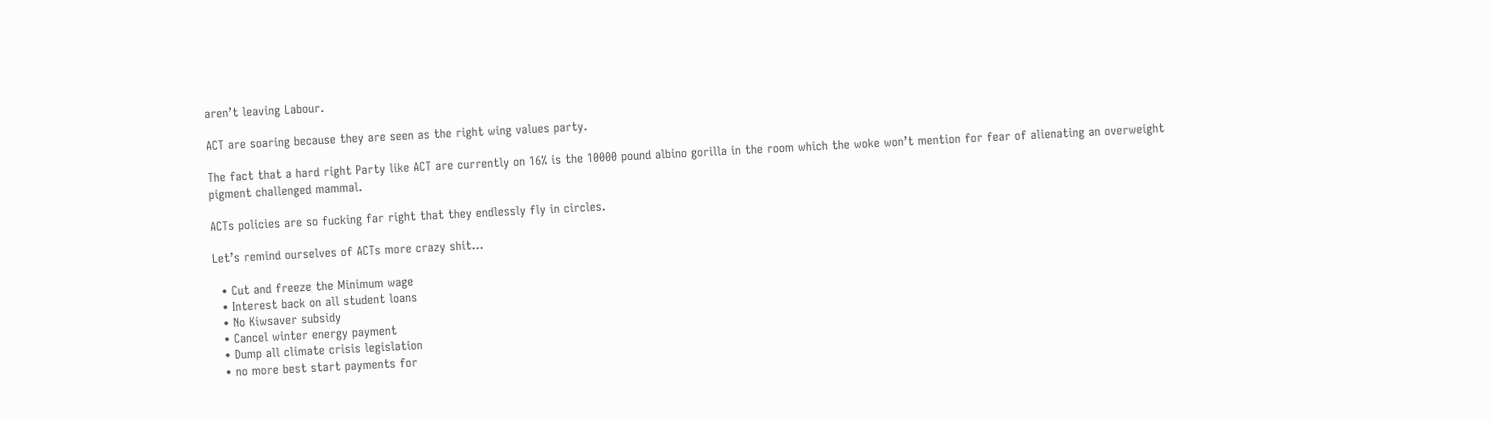aren’t leaving Labour.

ACT are soaring because they are seen as the right wing values party.

The fact that a hard right Party like ACT are currently on 16% is the 10000 pound albino gorilla in the room which the woke won’t mention for fear of alienating an overweight pigment challenged mammal.

ACTs policies are so fucking far right that they endlessly fly in circles.

Let’s remind ourselves of ACTs more crazy shit…

  • Cut and freeze the Minimum wage
  • Interest back on all student loans
  • No Kiwsaver subsidy
  • Cancel winter energy payment
  • Dump all climate crisis legislation
  • no more best start payments for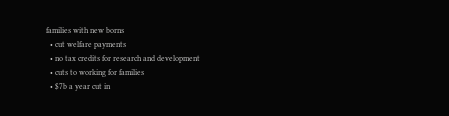families with new borns
  • cut welfare payments
  • no tax credits for research and development
  • cuts to working for families
  • $7b a year cut in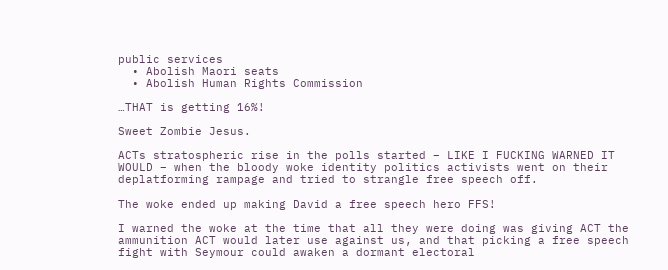public services
  • Abolish Maori seats
  • Abolish Human Rights Commission

…THAT is getting 16%!

Sweet Zombie Jesus.

ACTs stratospheric rise in the polls started – LIKE I FUCKING WARNED IT WOULD – when the bloody woke identity politics activists went on their deplatforming rampage and tried to strangle free speech off.

The woke ended up making David a free speech hero FFS!

I warned the woke at the time that all they were doing was giving ACT the ammunition ACT would later use against us, and that picking a free speech fight with Seymour could awaken a dormant electoral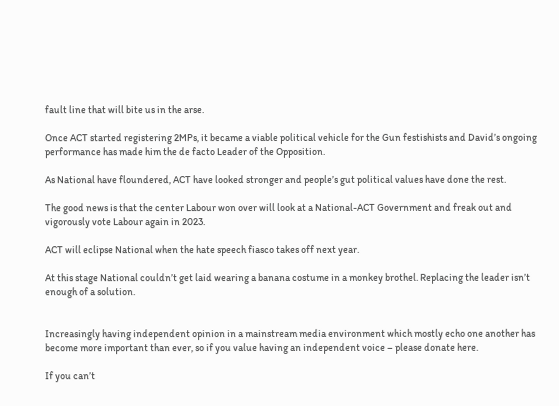fault line that will bite us in the arse.

Once ACT started registering 2MPs, it became a viable political vehicle for the Gun festishists and David’s ongoing performance has made him the de facto Leader of the Opposition.

As National have floundered, ACT have looked stronger and people’s gut political values have done the rest.

The good news is that the center Labour won over will look at a National-ACT Government and freak out and vigorously vote Labour again in 2023.

ACT will eclipse National when the hate speech fiasco takes off next year.

At this stage National couldn’t get laid wearing a banana costume in a monkey brothel. Replacing the leader isn’t enough of a solution.


Increasingly having independent opinion in a mainstream media environment which mostly echo one another has become more important than ever, so if you value having an independent voice – please donate here.

If you can’t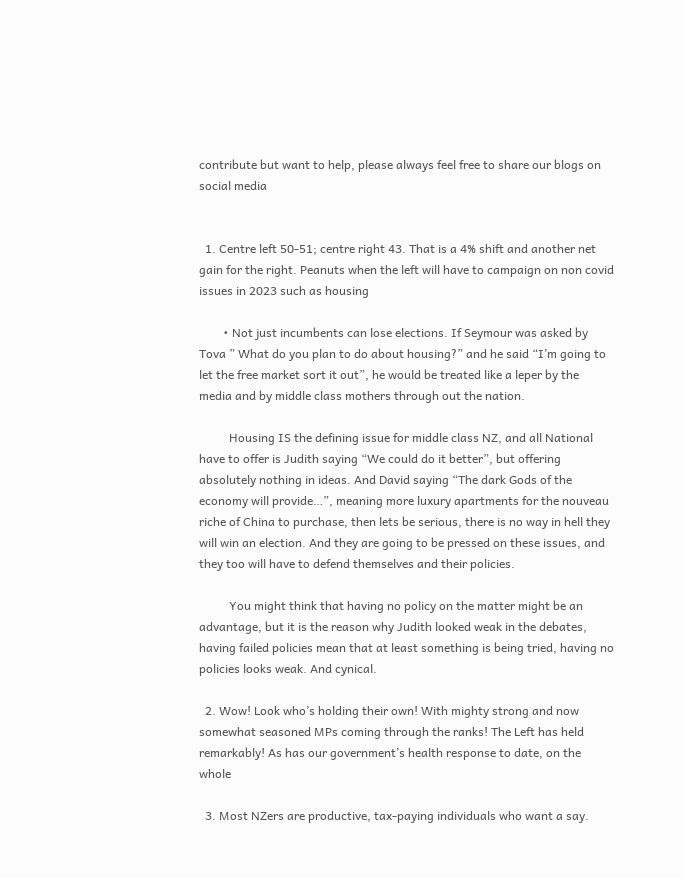contribute but want to help, please always feel free to share our blogs on social media


  1. Centre left 50-51; centre right 43. That is a 4% shift and another net gain for the right. Peanuts when the left will have to campaign on non covid issues in 2023 such as housing

        • Not just incumbents can lose elections. If Seymour was asked by Tova ” What do you plan to do about housing?” and he said “I’m going to let the free market sort it out”, he would be treated like a leper by the media and by middle class mothers through out the nation.

          Housing IS the defining issue for middle class NZ, and all National have to offer is Judith saying “We could do it better”, but offering absolutely nothing in ideas. And David saying “The dark Gods of the economy will provide…”, meaning more luxury apartments for the nouveau riche of China to purchase, then lets be serious, there is no way in hell they will win an election. And they are going to be pressed on these issues, and they too will have to defend themselves and their policies.

          You might think that having no policy on the matter might be an advantage, but it is the reason why Judith looked weak in the debates, having failed policies mean that at least something is being tried, having no policies looks weak. And cynical.

  2. Wow! Look who’s holding their own! With mighty strong and now somewhat seasoned MPs coming through the ranks! The Left has held remarkably! As has our government’s health response to date, on the whole

  3. Most NZers are productive, tax-paying individuals who want a say.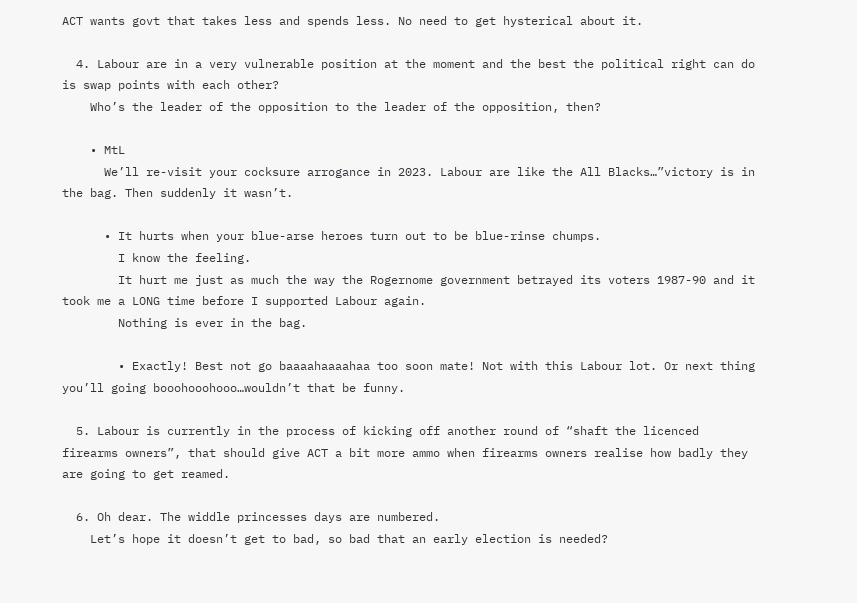ACT wants govt that takes less and spends less. No need to get hysterical about it.

  4. Labour are in a very vulnerable position at the moment and the best the political right can do is swap points with each other?
    Who’s the leader of the opposition to the leader of the opposition, then?

    • MtL
      We’ll re-visit your cocksure arrogance in 2023. Labour are like the All Blacks…”victory is in the bag. Then suddenly it wasn’t.

      • It hurts when your blue-arse heroes turn out to be blue-rinse chumps.
        I know the feeling.
        It hurt me just as much the way the Rogernome government betrayed its voters 1987-90 and it took me a LONG time before I supported Labour again.
        Nothing is ever in the bag.

        • Exactly! Best not go baaaahaaaahaa too soon mate! Not with this Labour lot. Or next thing you’ll going booohooohooo…wouldn’t that be funny.

  5. Labour is currently in the process of kicking off another round of “shaft the licenced firearms owners”, that should give ACT a bit more ammo when firearms owners realise how badly they are going to get reamed.

  6. Oh dear. The widdle princesses days are numbered.
    Let’s hope it doesn’t get to bad, so bad that an early election is needed?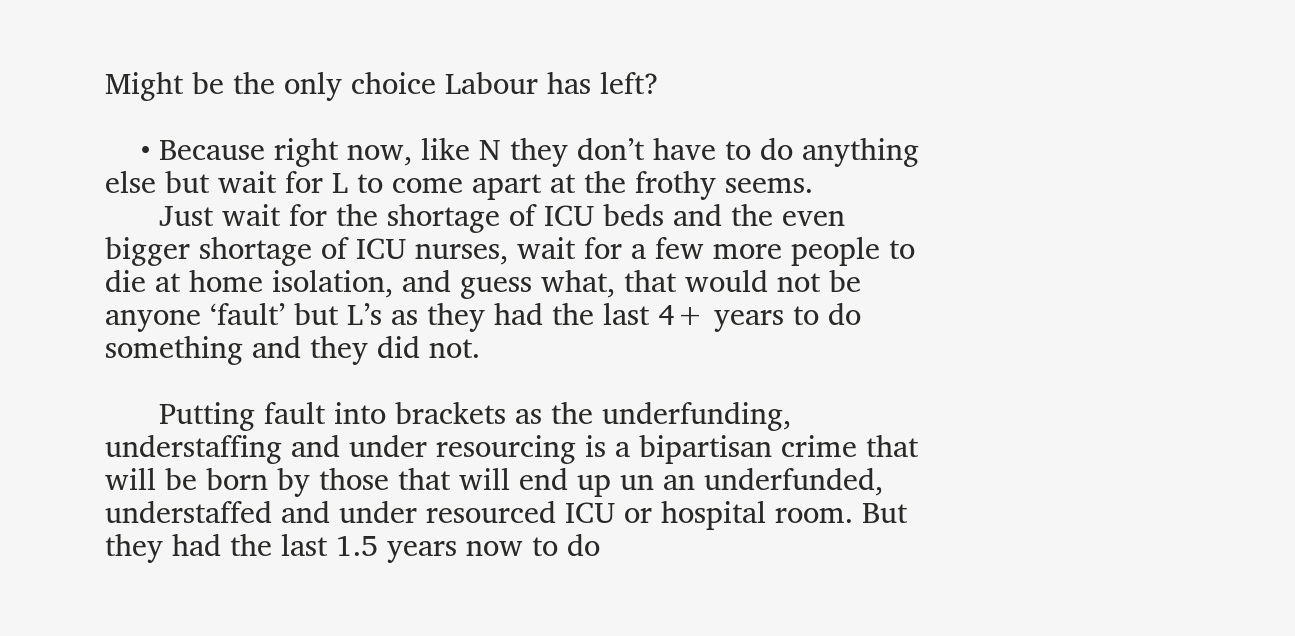Might be the only choice Labour has left?

    • Because right now, like N they don’t have to do anything else but wait for L to come apart at the frothy seems.
      Just wait for the shortage of ICU beds and the even bigger shortage of ICU nurses, wait for a few more people to die at home isolation, and guess what, that would not be anyone ‘fault’ but L’s as they had the last 4+ years to do something and they did not.

      Putting fault into brackets as the underfunding, understaffing and under resourcing is a bipartisan crime that will be born by those that will end up un an underfunded, understaffed and under resourced ICU or hospital room. But they had the last 1.5 years now to do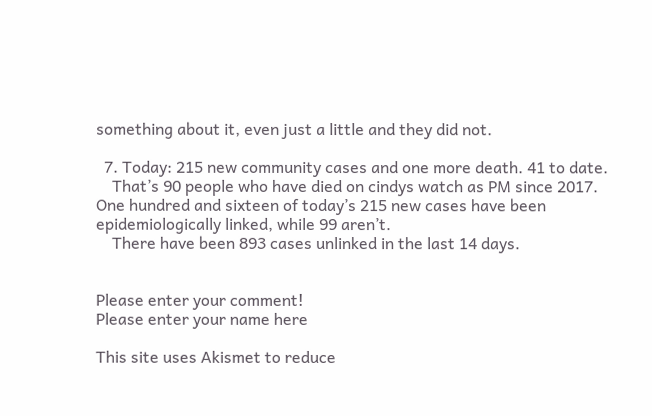something about it, even just a little and they did not.

  7. Today: 215 new community cases and one more death. 41 to date.
    That’s 90 people who have died on cindys watch as PM since 2017. One hundred and sixteen of today’s 215 new cases have been epidemiologically linked, while 99 aren’t.
    There have been 893 cases unlinked in the last 14 days.


Please enter your comment!
Please enter your name here

This site uses Akismet to reduce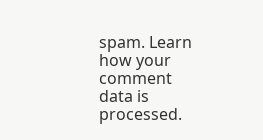spam. Learn how your comment data is processed.